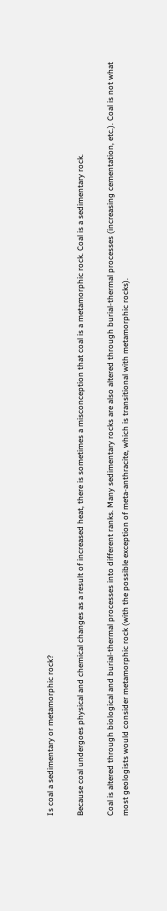Is coal a sedimentary or metamorphic rock?

Because coal undergoes physical and chemical changes as a result of increased heat, there is sometimes a misconception that coal is a metamorphic rock. Coal is a sedimentary rock.

Coal is altered through biological and burial-thermal processes into different ranks. Many sedimentary rocks are also altered through burial-thermal processes (increasing cementation, etc.). Coal is not what most geologists would consider metamorphic rock (with the possible exception of meta-anthracite, which is transitional with metamorphic rocks).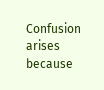Confusion arises because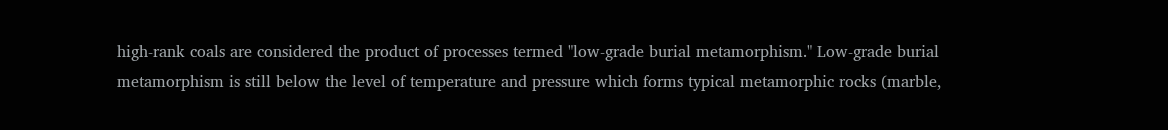high-rank coals are considered the product of processes termed "low-grade burial metamorphism." Low-grade burial metamorphism is still below the level of temperature and pressure which forms typical metamorphic rocks (marble,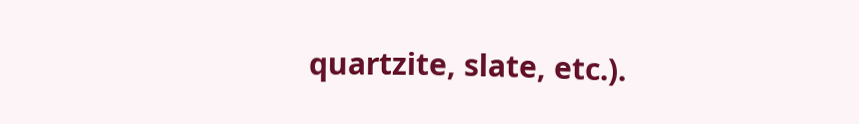quartzite, slate, etc.).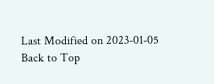Last Modified on 2023-01-05
Back to Top